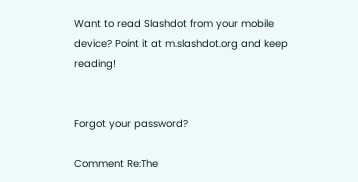Want to read Slashdot from your mobile device? Point it at m.slashdot.org and keep reading!


Forgot your password?

Comment Re:The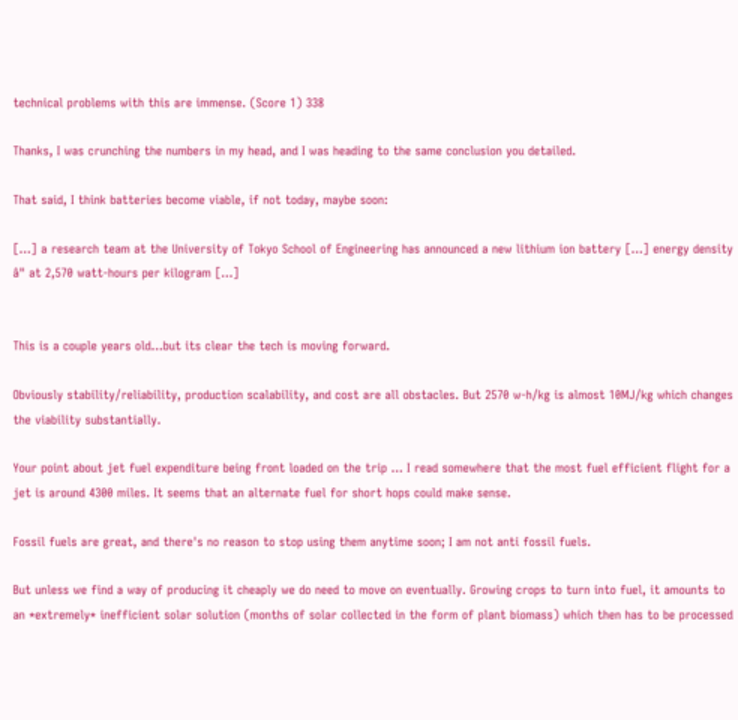technical problems with this are immense. (Score 1) 338

Thanks, I was crunching the numbers in my head, and I was heading to the same conclusion you detailed.

That said, I think batteries become viable, if not today, maybe soon:

[...] a research team at the University of Tokyo School of Engineering has announced a new lithium ion battery [...] energy density â" at 2,570 watt-hours per kilogram [...]


This is a couple years old...but its clear the tech is moving forward.

Obviously stability/reliability, production scalability, and cost are all obstacles. But 2570 w-h/kg is almost 10MJ/kg which changes the viability substantially.

Your point about jet fuel expenditure being front loaded on the trip ... I read somewhere that the most fuel efficient flight for a jet is around 4300 miles. It seems that an alternate fuel for short hops could make sense.

Fossil fuels are great, and there's no reason to stop using them anytime soon; I am not anti fossil fuels.

But unless we find a way of producing it cheaply we do need to move on eventually. Growing crops to turn into fuel, it amounts to an *extremely* inefficient solar solution (months of solar collected in the form of plant biomass) which then has to be processed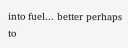into fuel... better perhaps to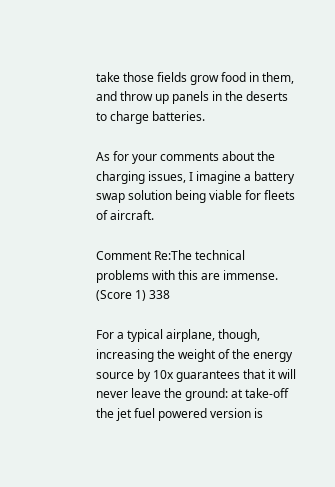take those fields grow food in them, and throw up panels in the deserts to charge batteries.

As for your comments about the charging issues, I imagine a battery swap solution being viable for fleets of aircraft.

Comment Re:The technical problems with this are immense. (Score 1) 338

For a typical airplane, though, increasing the weight of the energy source by 10x guarantees that it will never leave the ground: at take-off the jet fuel powered version is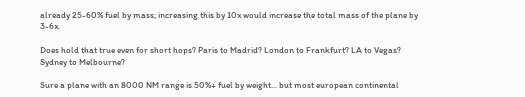already 25-60% fuel by mass; increasing this by 10x would increase the total mass of the plane by 3-6x.

Does hold that true even for short hops? Paris to Madrid? London to Frankfurt? LA to Vegas? Sydney to Melbourne?

Sure a plane with an 8000 NM range is 50%+ fuel by weight... but most european continental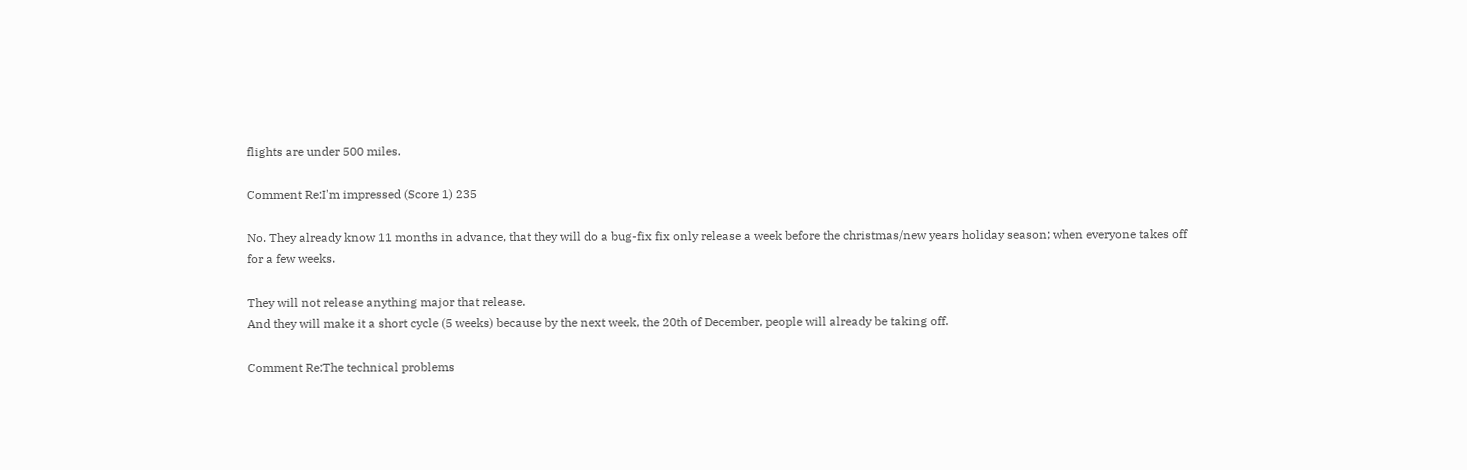flights are under 500 miles.

Comment Re:I'm impressed (Score 1) 235

No. They already know 11 months in advance, that they will do a bug-fix fix only release a week before the christmas/new years holiday season; when everyone takes off for a few weeks.

They will not release anything major that release.
And they will make it a short cycle (5 weeks) because by the next week, the 20th of December, people will already be taking off.

Comment Re:The technical problems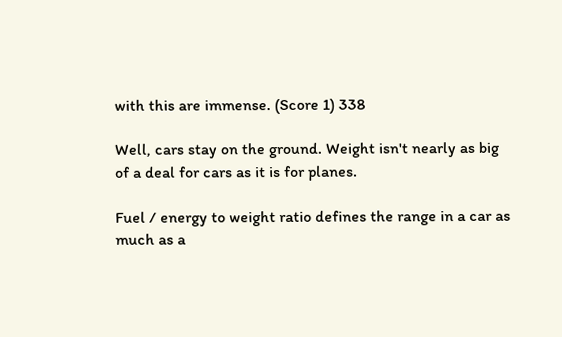with this are immense. (Score 1) 338

Well, cars stay on the ground. Weight isn't nearly as big of a deal for cars as it is for planes.

Fuel / energy to weight ratio defines the range in a car as much as a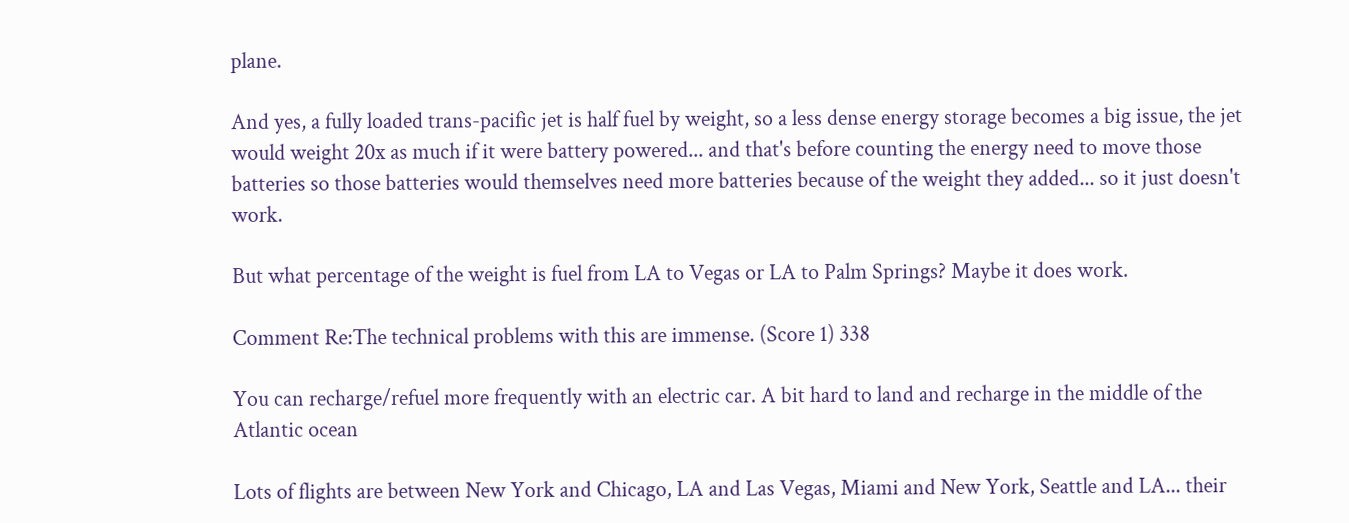plane.

And yes, a fully loaded trans-pacific jet is half fuel by weight, so a less dense energy storage becomes a big issue, the jet would weight 20x as much if it were battery powered... and that's before counting the energy need to move those batteries so those batteries would themselves need more batteries because of the weight they added... so it just doesn't work.

But what percentage of the weight is fuel from LA to Vegas or LA to Palm Springs? Maybe it does work.

Comment Re:The technical problems with this are immense. (Score 1) 338

You can recharge/refuel more frequently with an electric car. A bit hard to land and recharge in the middle of the Atlantic ocean

Lots of flights are between New York and Chicago, LA and Las Vegas, Miami and New York, Seattle and LA... their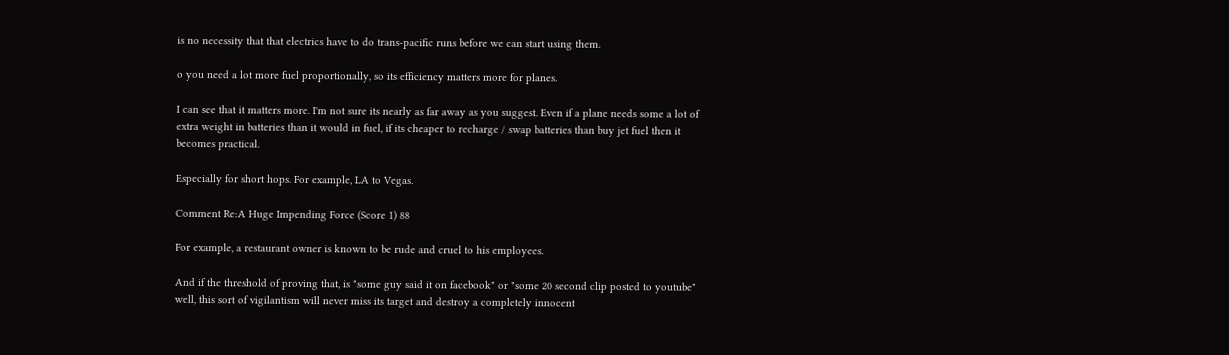is no necessity that that electrics have to do trans-pacific runs before we can start using them.

o you need a lot more fuel proportionally, so its efficiency matters more for planes.

I can see that it matters more. I'm not sure its nearly as far away as you suggest. Even if a plane needs some a lot of extra weight in batteries than it would in fuel, if its cheaper to recharge / swap batteries than buy jet fuel then it becomes practical.

Especially for short hops. For example, LA to Vegas.

Comment Re:A Huge Impending Force (Score 1) 88

For example, a restaurant owner is known to be rude and cruel to his employees.

And if the threshold of proving that, is "some guy said it on facebook" or "some 20 second clip posted to youtube" well, this sort of vigilantism will never miss its target and destroy a completely innocent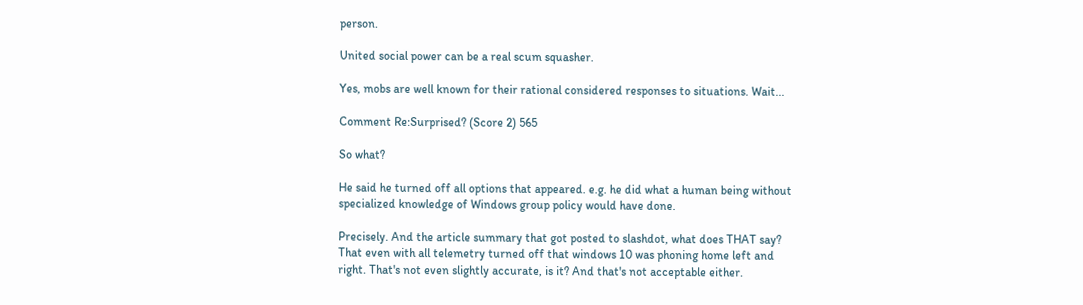person.

United social power can be a real scum squasher.

Yes, mobs are well known for their rational considered responses to situations. Wait...

Comment Re:Surprised? (Score 2) 565

So what?

He said he turned off all options that appeared. e.g. he did what a human being without specialized knowledge of Windows group policy would have done.

Precisely. And the article summary that got posted to slashdot, what does THAT say? That even with all telemetry turned off that windows 10 was phoning home left and right. That's not even slightly accurate, is it? And that's not acceptable either.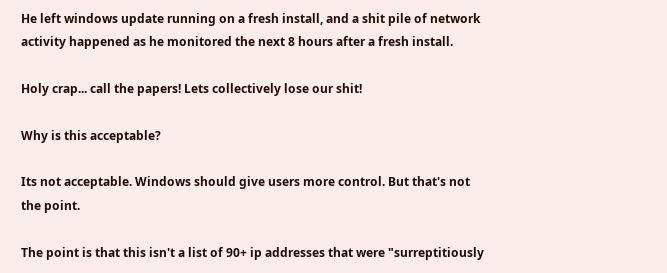He left windows update running on a fresh install, and a shit pile of network activity happened as he monitored the next 8 hours after a fresh install.

Holy crap... call the papers! Lets collectively lose our shit!

Why is this acceptable?

Its not acceptable. Windows should give users more control. But that's not the point.

The point is that this isn't a list of 90+ ip addresses that were "surreptitiously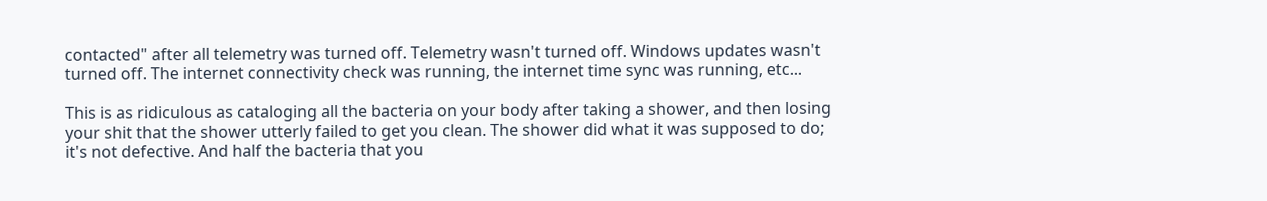contacted" after all telemetry was turned off. Telemetry wasn't turned off. Windows updates wasn't turned off. The internet connectivity check was running, the internet time sync was running, etc...

This is as ridiculous as cataloging all the bacteria on your body after taking a shower, and then losing your shit that the shower utterly failed to get you clean. The shower did what it was supposed to do; it's not defective. And half the bacteria that you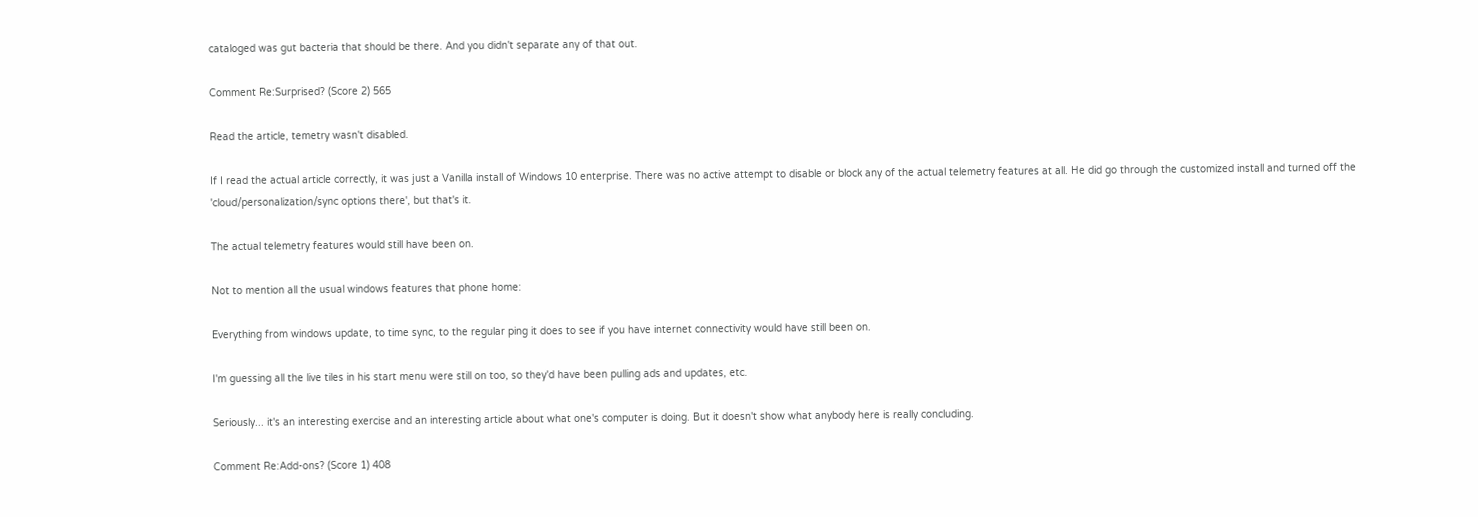cataloged was gut bacteria that should be there. And you didn't separate any of that out.

Comment Re:Surprised? (Score 2) 565

Read the article, temetry wasn't disabled.

If I read the actual article correctly, it was just a Vanilla install of Windows 10 enterprise. There was no active attempt to disable or block any of the actual telemetry features at all. He did go through the customized install and turned off the 'cloud/personalization/sync options there', but that's it.

The actual telemetry features would still have been on.

Not to mention all the usual windows features that phone home:

Everything from windows update, to time sync, to the regular ping it does to see if you have internet connectivity would have still been on.

I'm guessing all the live tiles in his start menu were still on too, so they'd have been pulling ads and updates, etc.

Seriously... it's an interesting exercise and an interesting article about what one's computer is doing. But it doesn't show what anybody here is really concluding.

Comment Re:Add-ons? (Score 1) 408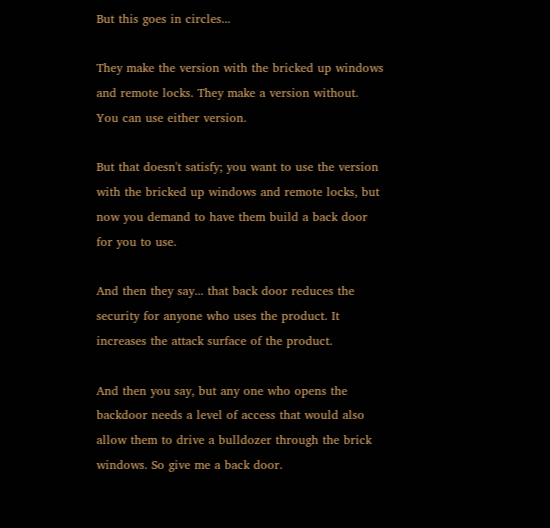But this goes in circles...

They make the version with the bricked up windows and remote locks. They make a version without. You can use either version.

But that doesn't satisfy; you want to use the version with the bricked up windows and remote locks, but now you demand to have them build a back door for you to use.

And then they say... that back door reduces the security for anyone who uses the product. It increases the attack surface of the product.

And then you say, but any one who opens the backdoor needs a level of access that would also allow them to drive a bulldozer through the brick windows. So give me a back door.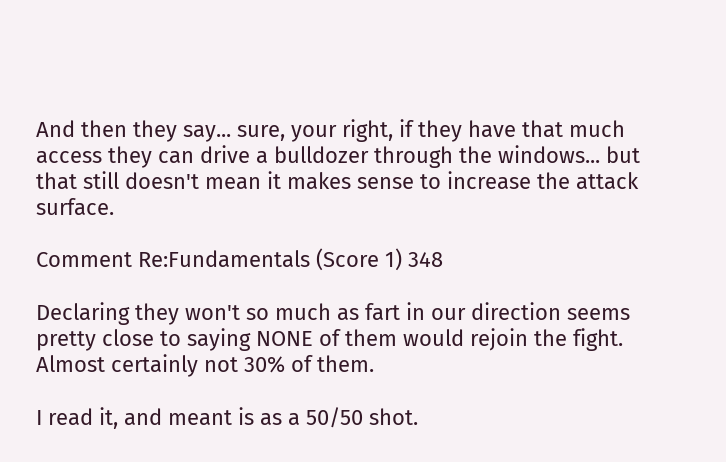And then they say... sure, your right, if they have that much access they can drive a bulldozer through the windows... but that still doesn't mean it makes sense to increase the attack surface.

Comment Re:Fundamentals (Score 1) 348

Declaring they won't so much as fart in our direction seems pretty close to saying NONE of them would rejoin the fight. Almost certainly not 30% of them.

I read it, and meant is as a 50/50 shot.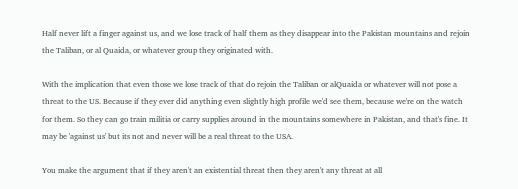Half never lift a finger against us, and we lose track of half them as they disappear into the Pakistan mountains and rejoin the Taliban, or al Quaida, or whatever group they originated with.

With the implication that even those we lose track of that do rejoin the Taliban or alQuaida or whatever will not pose a threat to the US. Because if they ever did anything even slightly high profile we'd see them, because we're on the watch for them. So they can go train militia or carry supplies around in the mountains somewhere in Pakistan, and that's fine. It may be 'against us' but its not and never will be a real threat to the USA.

You make the argument that if they aren't an existential threat then they aren't any threat at all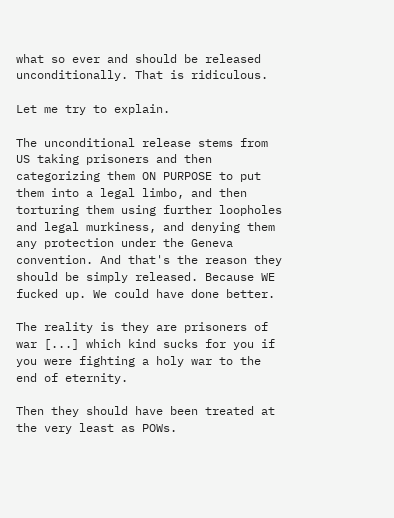what so ever and should be released unconditionally. That is ridiculous.

Let me try to explain.

The unconditional release stems from US taking prisoners and then categorizing them ON PURPOSE to put them into a legal limbo, and then torturing them using further loopholes and legal murkiness, and denying them any protection under the Geneva convention. And that's the reason they should be simply released. Because WE fucked up. We could have done better.

The reality is they are prisoners of war [...] which kind sucks for you if you were fighting a holy war to the end of eternity.

Then they should have been treated at the very least as POWs.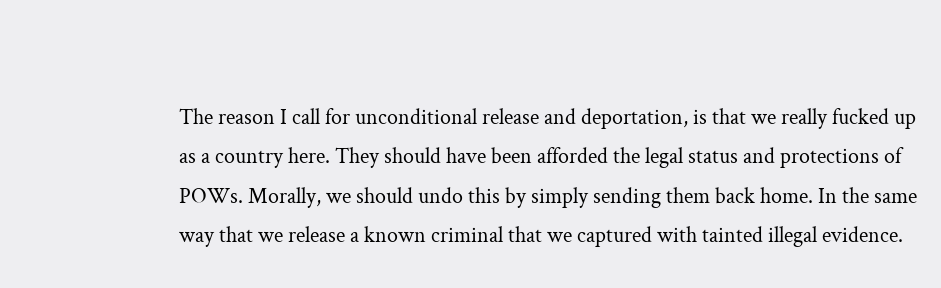The reason I call for unconditional release and deportation, is that we really fucked up as a country here. They should have been afforded the legal status and protections of POWs. Morally, we should undo this by simply sending them back home. In the same way that we release a known criminal that we captured with tainted illegal evidence.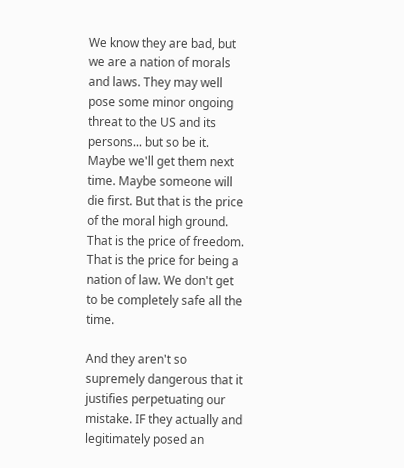We know they are bad, but we are a nation of morals and laws. They may well pose some minor ongoing threat to the US and its persons... but so be it. Maybe we'll get them next time. Maybe someone will die first. But that is the price of the moral high ground. That is the price of freedom. That is the price for being a nation of law. We don't get to be completely safe all the time.

And they aren't so supremely dangerous that it justifies perpetuating our mistake. IF they actually and legitimately posed an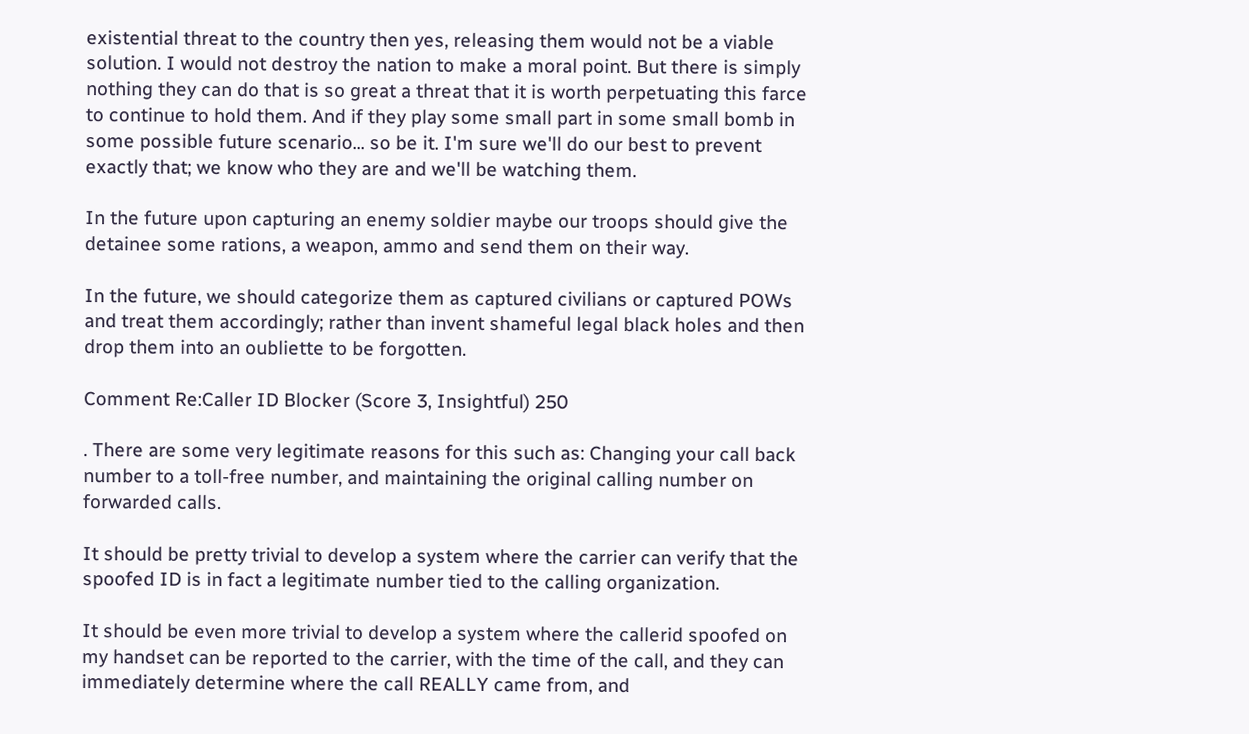existential threat to the country then yes, releasing them would not be a viable solution. I would not destroy the nation to make a moral point. But there is simply nothing they can do that is so great a threat that it is worth perpetuating this farce to continue to hold them. And if they play some small part in some small bomb in some possible future scenario... so be it. I'm sure we'll do our best to prevent exactly that; we know who they are and we'll be watching them.

In the future upon capturing an enemy soldier maybe our troops should give the detainee some rations, a weapon, ammo and send them on their way.

In the future, we should categorize them as captured civilians or captured POWs and treat them accordingly; rather than invent shameful legal black holes and then drop them into an oubliette to be forgotten.

Comment Re:Caller ID Blocker (Score 3, Insightful) 250

. There are some very legitimate reasons for this such as: Changing your call back number to a toll-free number, and maintaining the original calling number on forwarded calls.

It should be pretty trivial to develop a system where the carrier can verify that the spoofed ID is in fact a legitimate number tied to the calling organization.

It should be even more trivial to develop a system where the callerid spoofed on my handset can be reported to the carrier, with the time of the call, and they can immediately determine where the call REALLY came from, and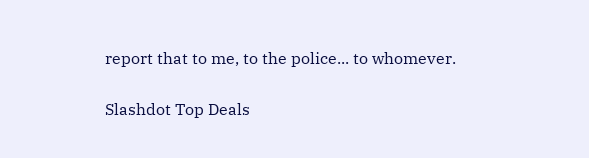report that to me, to the police... to whomever.

Slashdot Top Deals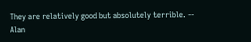They are relatively good but absolutely terrible. -- Alan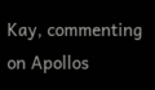Kay, commenting on Apollos